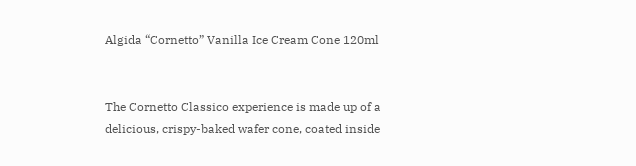Algida “Cornetto” Vanilla Ice Cream Cone 120ml


The Cornetto Classico experience is made up of a delicious, crispy-baked wafer cone, coated inside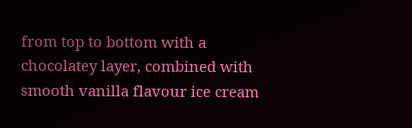from top to bottom with a chocolatey layer, combined with smooth vanilla flavour ice cream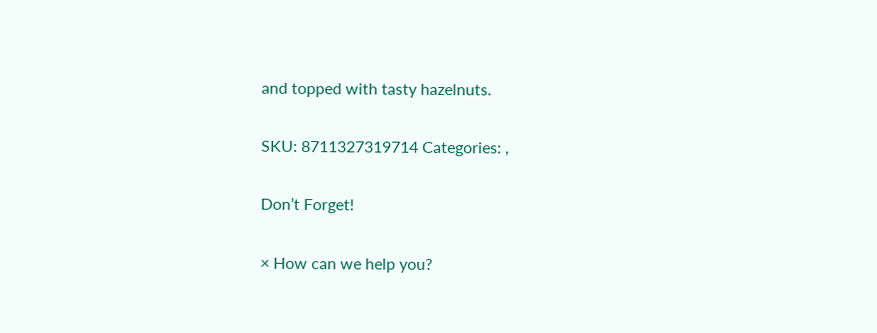and topped with tasty hazelnuts.

SKU: 8711327319714 Categories: ,

Don’t Forget!

× How can we help you?